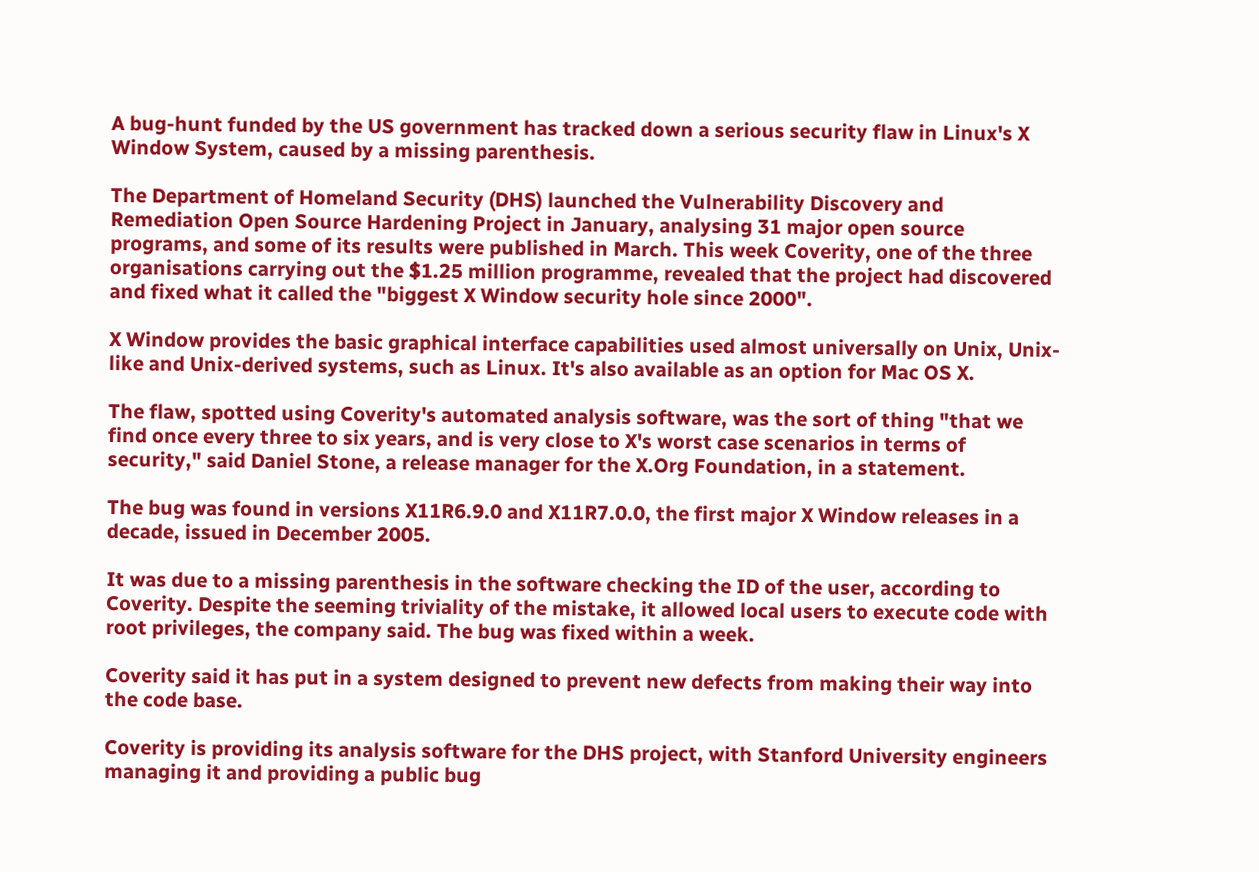A bug-hunt funded by the US government has tracked down a serious security flaw in Linux's X Window System, caused by a missing parenthesis.

The Department of Homeland Security (DHS) launched the Vulnerability Discovery and Remediation Open Source Hardening Project in January, analysing 31 major open source programs, and some of its results were published in March. This week Coverity, one of the three organisations carrying out the $1.25 million programme, revealed that the project had discovered and fixed what it called the "biggest X Window security hole since 2000".

X Window provides the basic graphical interface capabilities used almost universally on Unix, Unix-like and Unix-derived systems, such as Linux. It's also available as an option for Mac OS X.

The flaw, spotted using Coverity's automated analysis software, was the sort of thing "that we find once every three to six years, and is very close to X's worst case scenarios in terms of security," said Daniel Stone, a release manager for the X.Org Foundation, in a statement.

The bug was found in versions X11R6.9.0 and X11R7.0.0, the first major X Window releases in a decade, issued in December 2005.

It was due to a missing parenthesis in the software checking the ID of the user, according to Coverity. Despite the seeming triviality of the mistake, it allowed local users to execute code with root privileges, the company said. The bug was fixed within a week.

Coverity said it has put in a system designed to prevent new defects from making their way into the code base.

Coverity is providing its analysis software for the DHS project, with Stanford University engineers managing it and providing a public bug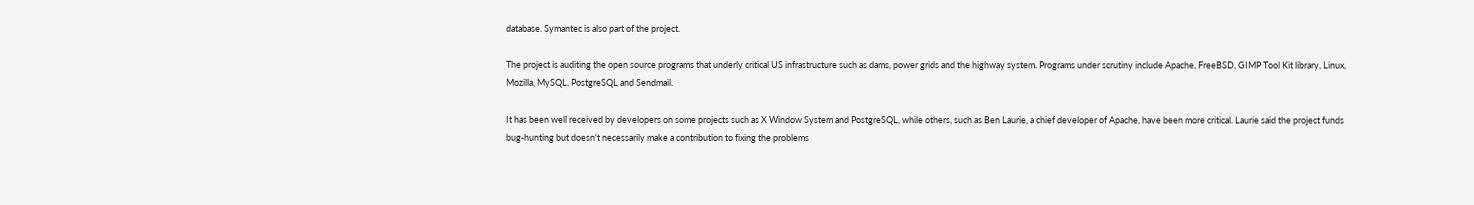database. Symantec is also part of the project.

The project is auditing the open source programs that underly critical US infrastructure such as dams, power grids and the highway system. Programs under scrutiny include Apache, FreeBSD, GIMP Tool Kit library, Linux, Mozilla, MySQL, PostgreSQL and Sendmail.

It has been well received by developers on some projects such as X Window System and PostgreSQL, while others, such as Ben Laurie, a chief developer of Apache, have been more critical. Laurie said the project funds bug-hunting but doesn't necessarily make a contribution to fixing the problems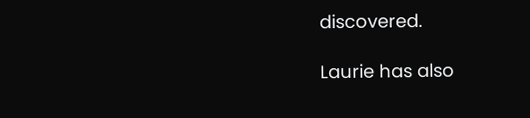discovered.

Laurie has also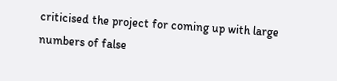criticised the project for coming up with large numbers of false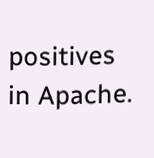positives in Apache.